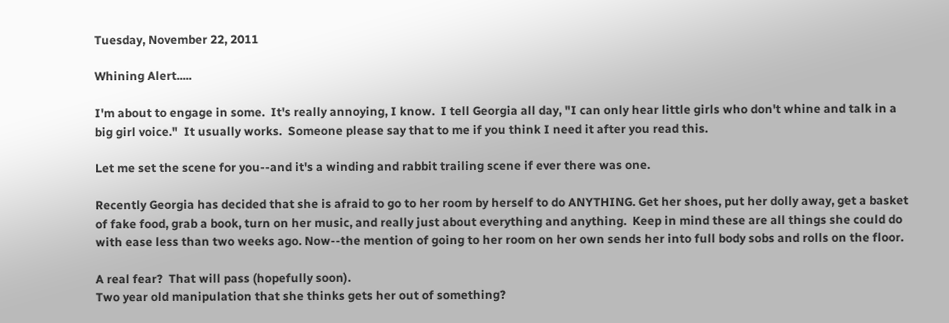Tuesday, November 22, 2011

Whining Alert.....

I'm about to engage in some.  It's really annoying, I know.  I tell Georgia all day, "I can only hear little girls who don't whine and talk in a big girl voice."  It usually works.  Someone please say that to me if you think I need it after you read this.

Let me set the scene for you--and it's a winding and rabbit trailing scene if ever there was one.

Recently Georgia has decided that she is afraid to go to her room by herself to do ANYTHING. Get her shoes, put her dolly away, get a basket of fake food, grab a book, turn on her music, and really just about everything and anything.  Keep in mind these are all things she could do with ease less than two weeks ago. Now--the mention of going to her room on her own sends her into full body sobs and rolls on the floor.

A real fear?  That will pass (hopefully soon).
Two year old manipulation that she thinks gets her out of something?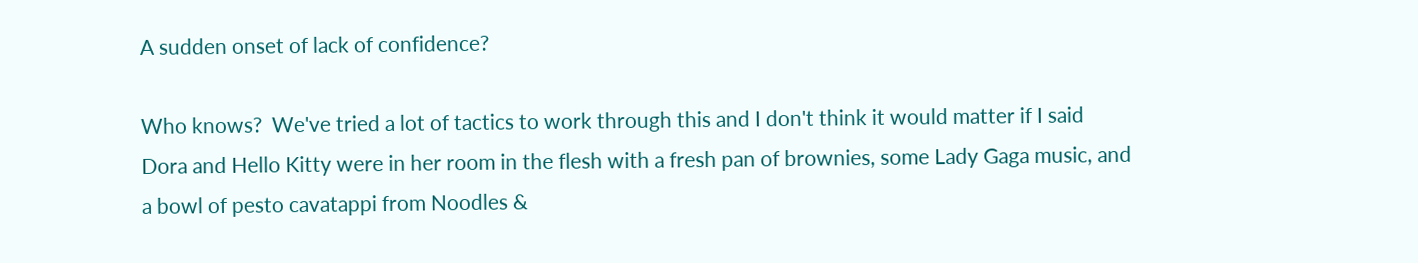A sudden onset of lack of confidence?

Who knows?  We've tried a lot of tactics to work through this and I don't think it would matter if I said Dora and Hello Kitty were in her room in the flesh with a fresh pan of brownies, some Lady Gaga music, and a bowl of pesto cavatappi from Noodles &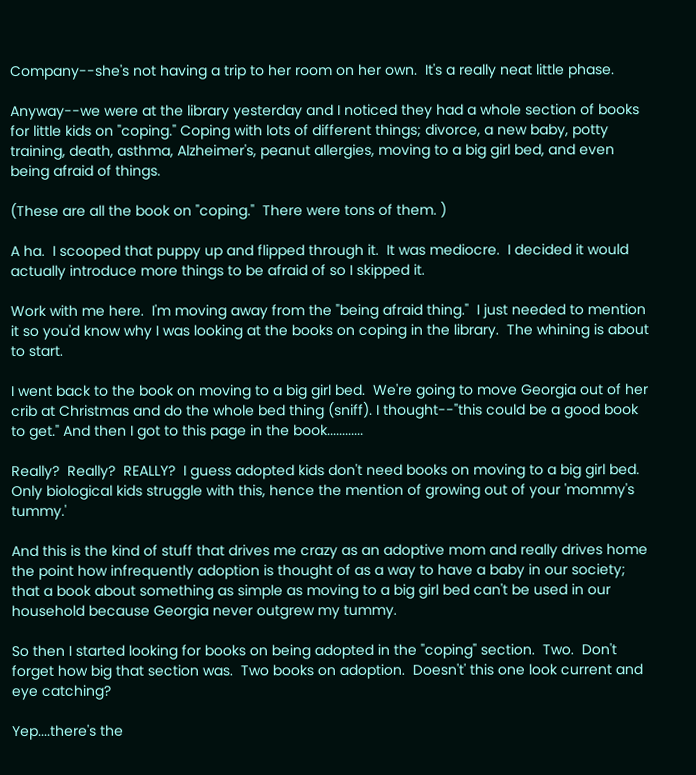Company--she's not having a trip to her room on her own.  It's a really neat little phase.

Anyway--we were at the library yesterday and I noticed they had a whole section of books for little kids on "coping." Coping with lots of different things; divorce, a new baby, potty training, death, asthma, Alzheimer's, peanut allergies, moving to a big girl bed, and even being afraid of things.

(These are all the book on "coping."  There were tons of them. )

A ha.  I scooped that puppy up and flipped through it.  It was mediocre.  I decided it would actually introduce more things to be afraid of so I skipped it.

Work with me here.  I'm moving away from the "being afraid thing."  I just needed to mention it so you'd know why I was looking at the books on coping in the library.  The whining is about to start.

I went back to the book on moving to a big girl bed.  We're going to move Georgia out of her crib at Christmas and do the whole bed thing (sniff). I thought--"this could be a good book to get." And then I got to this page in the book............

Really?  Really?  REALLY?  I guess adopted kids don't need books on moving to a big girl bed.  Only biological kids struggle with this, hence the mention of growing out of your 'mommy's tummy.'

And this is the kind of stuff that drives me crazy as an adoptive mom and really drives home the point how infrequently adoption is thought of as a way to have a baby in our society; that a book about something as simple as moving to a big girl bed can't be used in our household because Georgia never outgrew my tummy.

So then I started looking for books on being adopted in the "coping" section.  Two.  Don't forget how big that section was.  Two books on adoption.  Doesn't' this one look current and eye catching?

Yep....there's the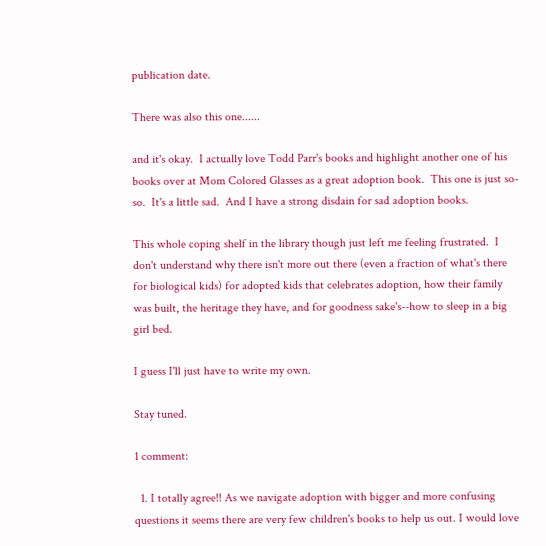publication date.

There was also this one......

and it's okay.  I actually love Todd Parr's books and highlight another one of his books over at Mom Colored Glasses as a great adoption book.  This one is just so-so.  It's a little sad.  And I have a strong disdain for sad adoption books.

This whole coping shelf in the library though just left me feeling frustrated.  I don't understand why there isn't more out there (even a fraction of what's there for biological kids) for adopted kids that celebrates adoption, how their family was built, the heritage they have, and for goodness sake's--how to sleep in a big girl bed.

I guess I'll just have to write my own.

Stay tuned.

1 comment:

  1. I totally agree!! As we navigate adoption with bigger and more confusing questions it seems there are very few children's books to help us out. I would love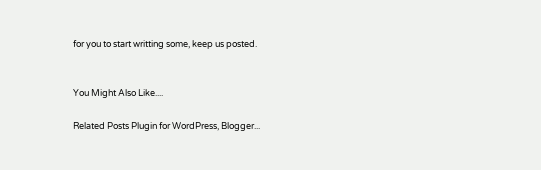for you to start writting some, keep us posted.


You Might Also Like....

Related Posts Plugin for WordPress, Blogger...